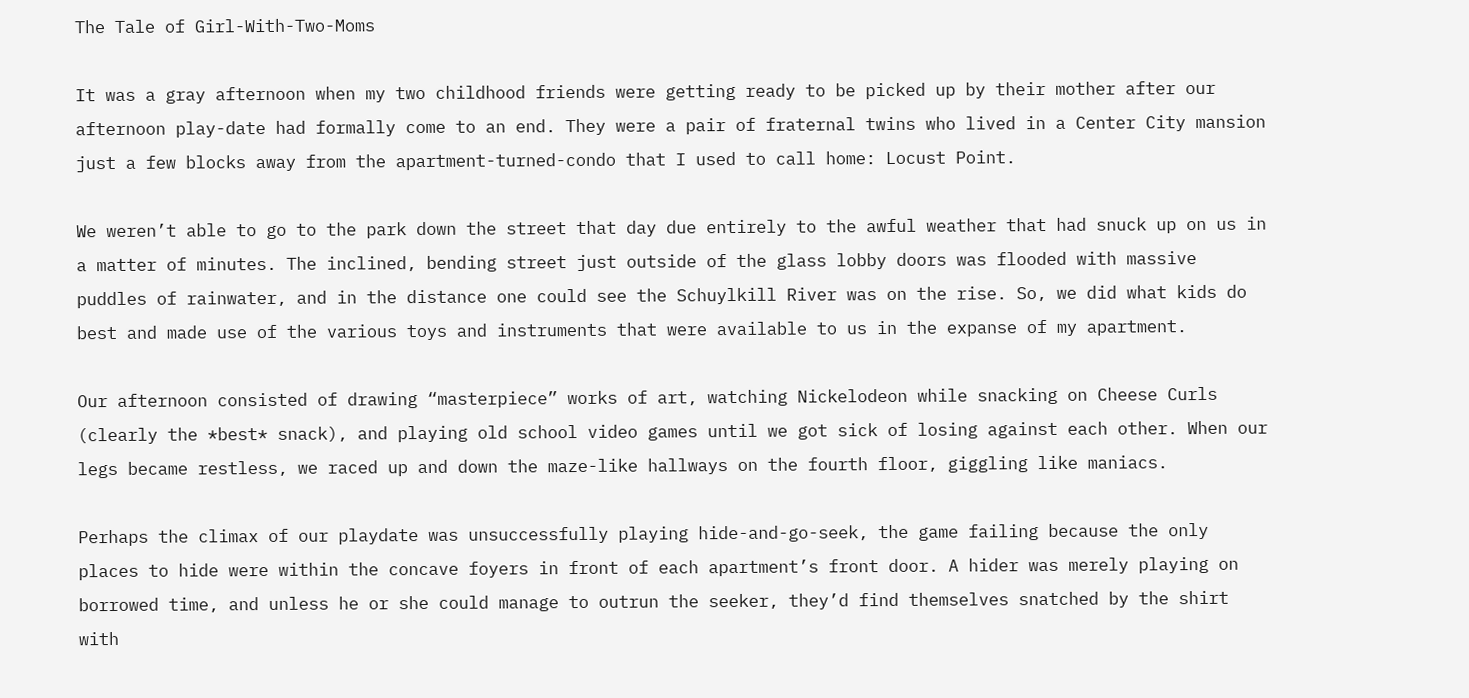The Tale of Girl-With-Two-Moms

It was a gray afternoon when my two childhood friends were getting ready to be picked up by their mother after our afternoon play-date had formally come to an end. They were a pair of fraternal twins who lived in a Center City mansion just a few blocks away from the apartment-turned-condo that I used to call home: Locust Point.

We weren’t able to go to the park down the street that day due entirely to the awful weather that had snuck up on us in a matter of minutes. The inclined, bending street just outside of the glass lobby doors was flooded with massive puddles of rainwater, and in the distance one could see the Schuylkill River was on the rise. So, we did what kids do best and made use of the various toys and instruments that were available to us in the expanse of my apartment.

Our afternoon consisted of drawing “masterpiece” works of art, watching Nickelodeon while snacking on Cheese Curls (clearly the *best* snack), and playing old school video games until we got sick of losing against each other. When our legs became restless, we raced up and down the maze-like hallways on the fourth floor, giggling like maniacs.

Perhaps the climax of our playdate was unsuccessfully playing hide-and-go-seek, the game failing because the only places to hide were within the concave foyers in front of each apartment’s front door. A hider was merely playing on borrowed time, and unless he or she could manage to outrun the seeker, they’d find themselves snatched by the shirt with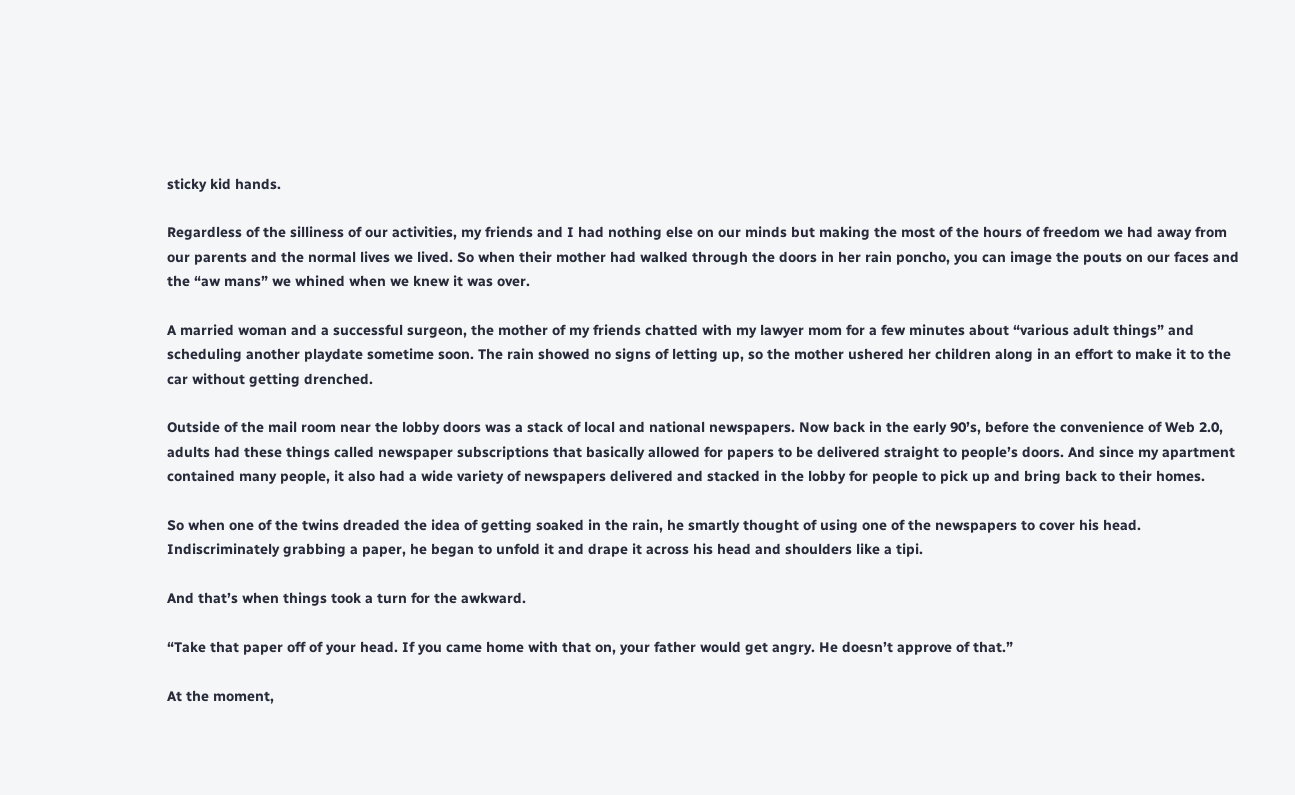sticky kid hands.

Regardless of the silliness of our activities, my friends and I had nothing else on our minds but making the most of the hours of freedom we had away from our parents and the normal lives we lived. So when their mother had walked through the doors in her rain poncho, you can image the pouts on our faces and the “aw mans” we whined when we knew it was over.

A married woman and a successful surgeon, the mother of my friends chatted with my lawyer mom for a few minutes about “various adult things” and scheduling another playdate sometime soon. The rain showed no signs of letting up, so the mother ushered her children along in an effort to make it to the car without getting drenched.

Outside of the mail room near the lobby doors was a stack of local and national newspapers. Now back in the early 90’s, before the convenience of Web 2.0, adults had these things called newspaper subscriptions that basically allowed for papers to be delivered straight to people’s doors. And since my apartment contained many people, it also had a wide variety of newspapers delivered and stacked in the lobby for people to pick up and bring back to their homes.

So when one of the twins dreaded the idea of getting soaked in the rain, he smartly thought of using one of the newspapers to cover his head. Indiscriminately grabbing a paper, he began to unfold it and drape it across his head and shoulders like a tipi.

And that’s when things took a turn for the awkward.

“Take that paper off of your head. If you came home with that on, your father would get angry. He doesn’t approve of that.”

At the moment,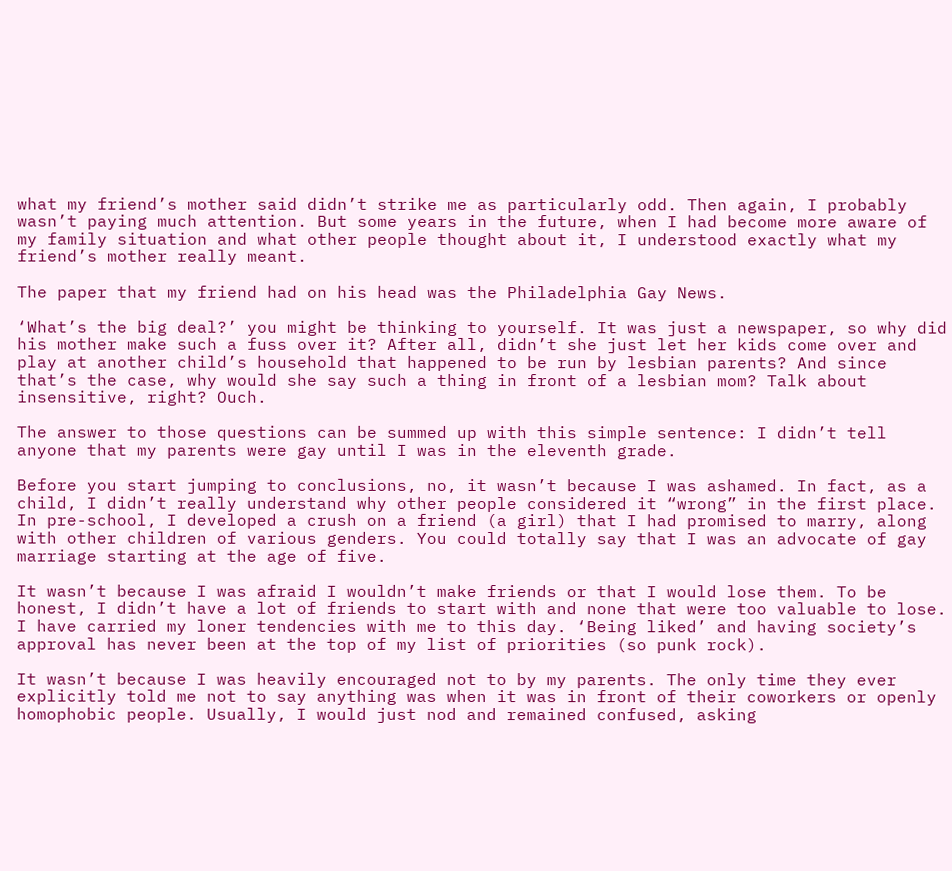what my friend’s mother said didn’t strike me as particularly odd. Then again, I probably wasn’t paying much attention. But some years in the future, when I had become more aware of my family situation and what other people thought about it, I understood exactly what my friend’s mother really meant.

The paper that my friend had on his head was the Philadelphia Gay News.

‘What’s the big deal?’ you might be thinking to yourself. It was just a newspaper, so why did his mother make such a fuss over it? After all, didn’t she just let her kids come over and play at another child’s household that happened to be run by lesbian parents? And since that’s the case, why would she say such a thing in front of a lesbian mom? Talk about insensitive, right? Ouch.

The answer to those questions can be summed up with this simple sentence: I didn’t tell anyone that my parents were gay until I was in the eleventh grade.

Before you start jumping to conclusions, no, it wasn’t because I was ashamed. In fact, as a child, I didn’t really understand why other people considered it “wrong” in the first place. In pre-school, I developed a crush on a friend (a girl) that I had promised to marry, along with other children of various genders. You could totally say that I was an advocate of gay marriage starting at the age of five.

It wasn’t because I was afraid I wouldn’t make friends or that I would lose them. To be honest, I didn’t have a lot of friends to start with and none that were too valuable to lose. I have carried my loner tendencies with me to this day. ‘Being liked’ and having society’s approval has never been at the top of my list of priorities (so punk rock).

It wasn’t because I was heavily encouraged not to by my parents. The only time they ever explicitly told me not to say anything was when it was in front of their coworkers or openly homophobic people. Usually, I would just nod and remained confused, asking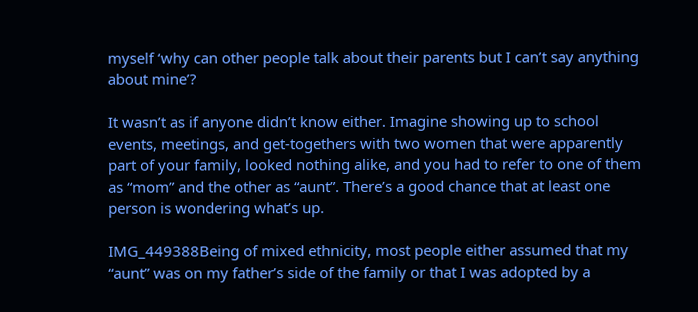myself ‘why can other people talk about their parents but I can’t say anything about mine’?

It wasn’t as if anyone didn’t know either. Imagine showing up to school events, meetings, and get-togethers with two women that were apparently part of your family, looked nothing alike, and you had to refer to one of them as “mom” and the other as “aunt”. There’s a good chance that at least one person is wondering what’s up.

IMG_449388Being of mixed ethnicity, most people either assumed that my “aunt” was on my father’s side of the family or that I was adopted by a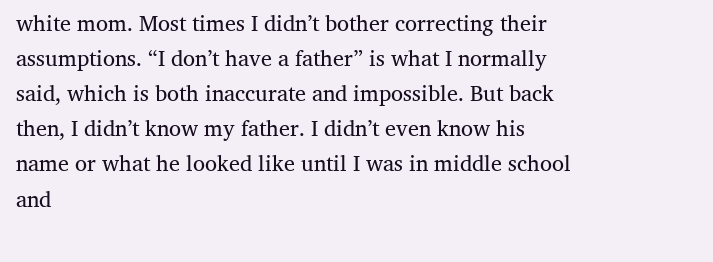white mom. Most times I didn’t bother correcting their assumptions. “I don’t have a father” is what I normally said, which is both inaccurate and impossible. But back then, I didn’t know my father. I didn’t even know his name or what he looked like until I was in middle school and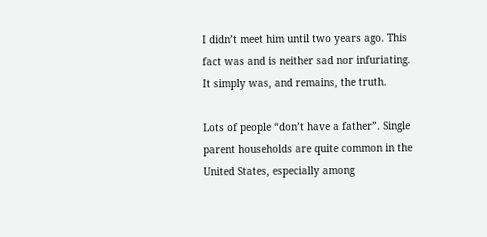I didn’t meet him until two years ago. This fact was and is neither sad nor infuriating. It simply was, and remains, the truth.

Lots of people “don’t have a father”. Single parent households are quite common in the United States, especially among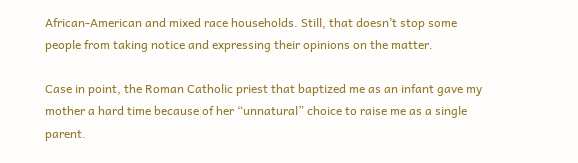African-American and mixed race households. Still, that doesn’t stop some people from taking notice and expressing their opinions on the matter.

Case in point, the Roman Catholic priest that baptized me as an infant gave my mother a hard time because of her “unnatural” choice to raise me as a single parent.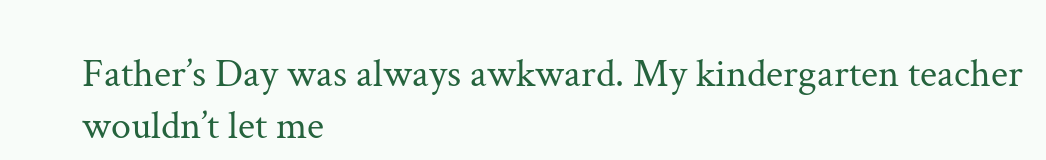Father’s Day was always awkward. My kindergarten teacher wouldn’t let me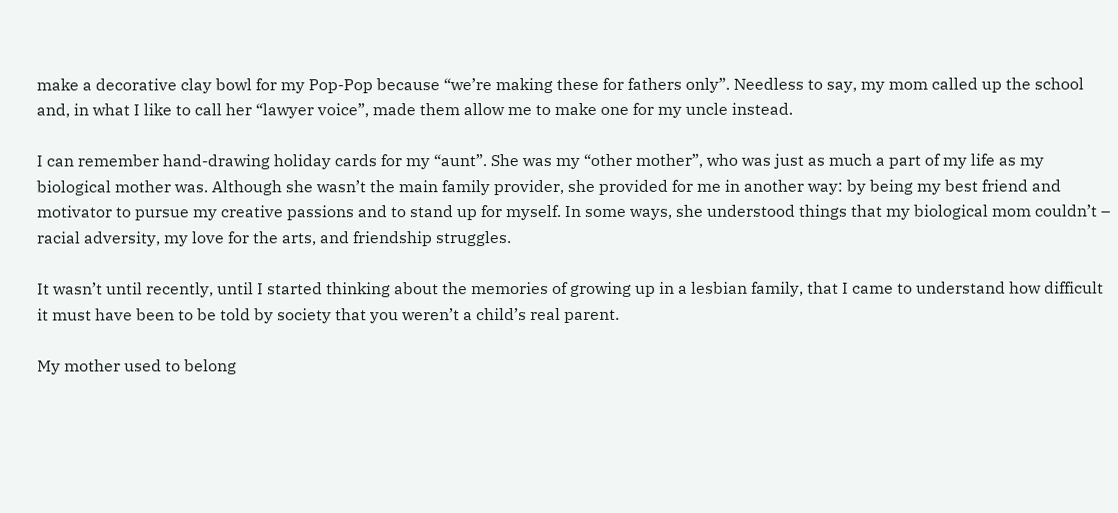make a decorative clay bowl for my Pop-Pop because “we’re making these for fathers only”. Needless to say, my mom called up the school and, in what I like to call her “lawyer voice”, made them allow me to make one for my uncle instead.

I can remember hand-drawing holiday cards for my “aunt”. She was my “other mother”, who was just as much a part of my life as my biological mother was. Although she wasn’t the main family provider, she provided for me in another way: by being my best friend and motivator to pursue my creative passions and to stand up for myself. In some ways, she understood things that my biological mom couldn’t – racial adversity, my love for the arts, and friendship struggles.

It wasn’t until recently, until I started thinking about the memories of growing up in a lesbian family, that I came to understand how difficult it must have been to be told by society that you weren’t a child’s real parent.

My mother used to belong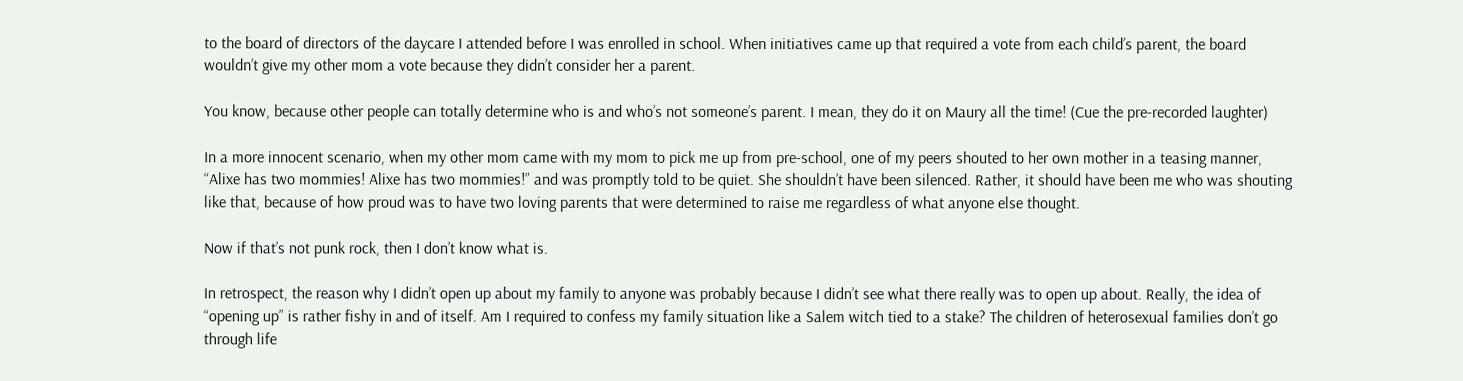to the board of directors of the daycare I attended before I was enrolled in school. When initiatives came up that required a vote from each child’s parent, the board wouldn’t give my other mom a vote because they didn’t consider her a parent.

You know, because other people can totally determine who is and who’s not someone’s parent. I mean, they do it on Maury all the time! (Cue the pre-recorded laughter)

In a more innocent scenario, when my other mom came with my mom to pick me up from pre-school, one of my peers shouted to her own mother in a teasing manner, “Alixe has two mommies! Alixe has two mommies!” and was promptly told to be quiet. She shouldn’t have been silenced. Rather, it should have been me who was shouting like that, because of how proud was to have two loving parents that were determined to raise me regardless of what anyone else thought.

Now if that’s not punk rock, then I don’t know what is.

In retrospect, the reason why I didn’t open up about my family to anyone was probably because I didn’t see what there really was to open up about. Really, the idea of “opening up” is rather fishy in and of itself. Am I required to confess my family situation like a Salem witch tied to a stake? The children of heterosexual families don’t go through life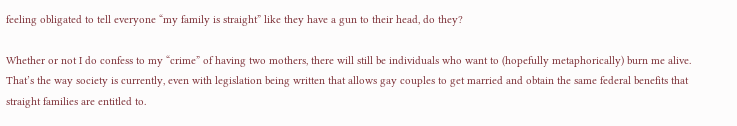feeling obligated to tell everyone “my family is straight” like they have a gun to their head, do they?

Whether or not I do confess to my “crime” of having two mothers, there will still be individuals who want to (hopefully metaphorically) burn me alive. That’s the way society is currently, even with legislation being written that allows gay couples to get married and obtain the same federal benefits that straight families are entitled to.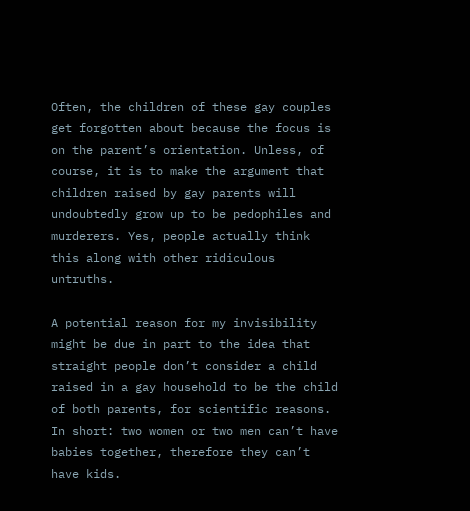Often, the children of these gay couples get forgotten about because the focus is on the parent’s orientation. Unless, of course, it is to make the argument that children raised by gay parents will undoubtedly grow up to be pedophiles and murderers. Yes, people actually think this along with other ridiculous untruths.

A potential reason for my invisibility might be due in part to the idea that straight people don’t consider a child raised in a gay household to be the child of both parents, for scientific reasons. In short: two women or two men can’t have babies together, therefore they can’t have kids.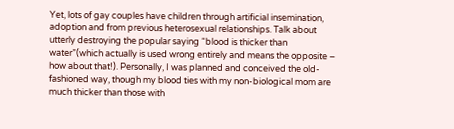Yet, lots of gay couples have children through artificial insemination, adoption and from previous heterosexual relationships. Talk about utterly destroying the popular saying “blood is thicker than water”(which actually is used wrong entirely and means the opposite – how about that!). Personally, I was planned and conceived the old-fashioned way, though my blood ties with my non-biological mom are much thicker than those with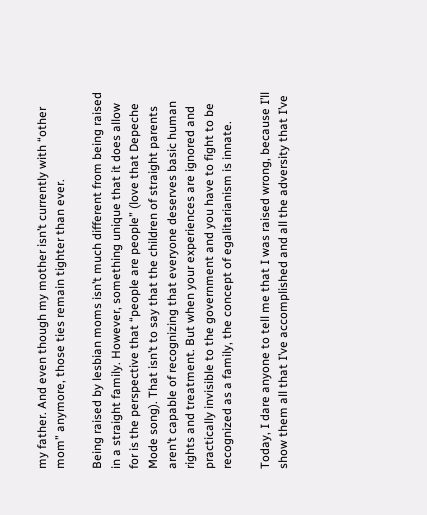my father. And even though my mother isn’t currently with “other mom” anymore, those ties remain tighter than ever.

Being raised by lesbian moms isn’t much different from being raised in a straight family. However, something unique that it does allow for is the perspective that “people are people” (love that Depeche Mode song). That isn’t to say that the children of straight parents aren’t capable of recognizing that everyone deserves basic human rights and treatment. But when your experiences are ignored and practically invisible to the government and you have to fight to be recognized as a family, the concept of egalitarianism is innate.

Today, I dare anyone to tell me that I was raised wrong, because I’ll show them all that I’ve accomplished and all the adversity that I’ve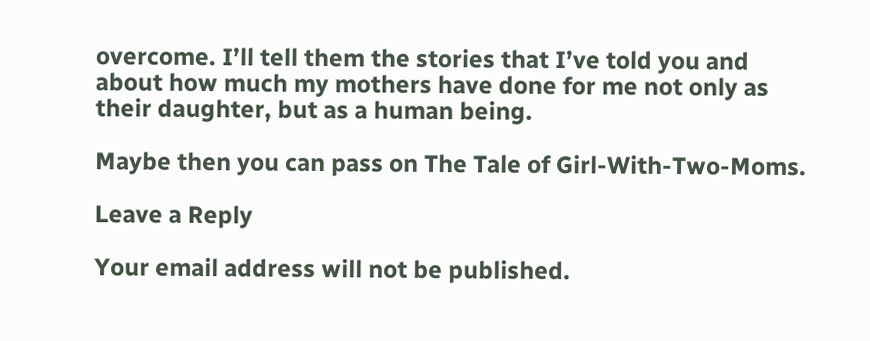overcome. I’ll tell them the stories that I’ve told you and about how much my mothers have done for me not only as their daughter, but as a human being.

Maybe then you can pass on The Tale of Girl-With-Two-Moms.

Leave a Reply

Your email address will not be published.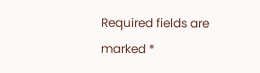Required fields are marked *